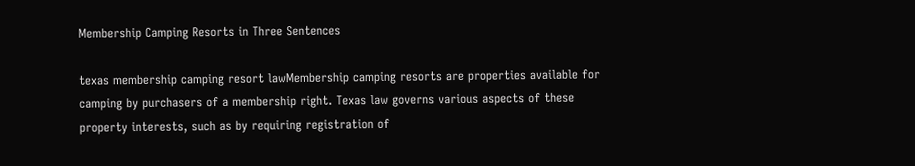Membership Camping Resorts in Three Sentences

texas membership camping resort lawMembership camping resorts are properties available for camping by purchasers of a membership right. Texas law governs various aspects of these property interests, such as by requiring registration of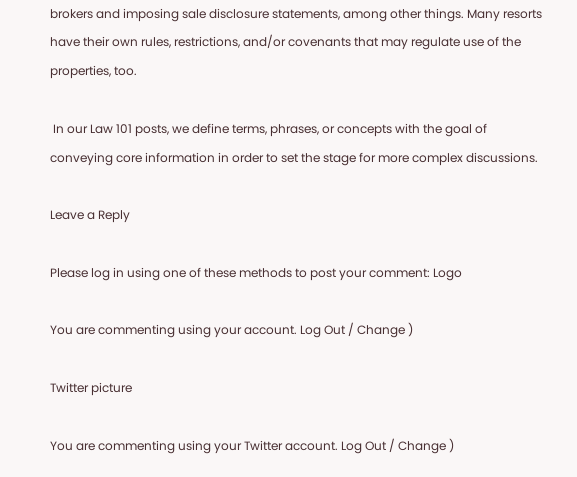brokers and imposing sale disclosure statements, among other things. Many resorts have their own rules, restrictions, and/or covenants that may regulate use of the properties, too.

 In our Law 101 posts, we define terms, phrases, or concepts with the goal of conveying core information in order to set the stage for more complex discussions.

Leave a Reply

Please log in using one of these methods to post your comment: Logo

You are commenting using your account. Log Out / Change )

Twitter picture

You are commenting using your Twitter account. Log Out / Change )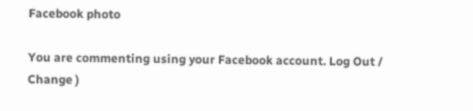Facebook photo

You are commenting using your Facebook account. Log Out / Change )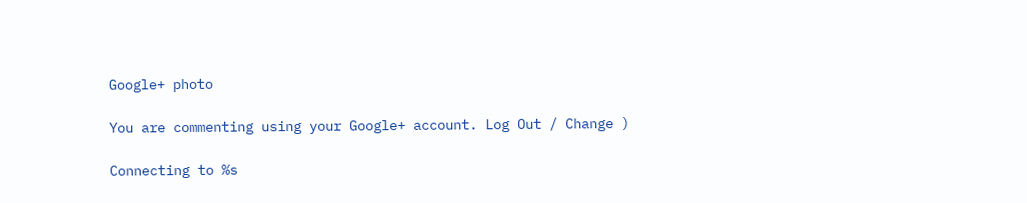Google+ photo

You are commenting using your Google+ account. Log Out / Change )

Connecting to %s